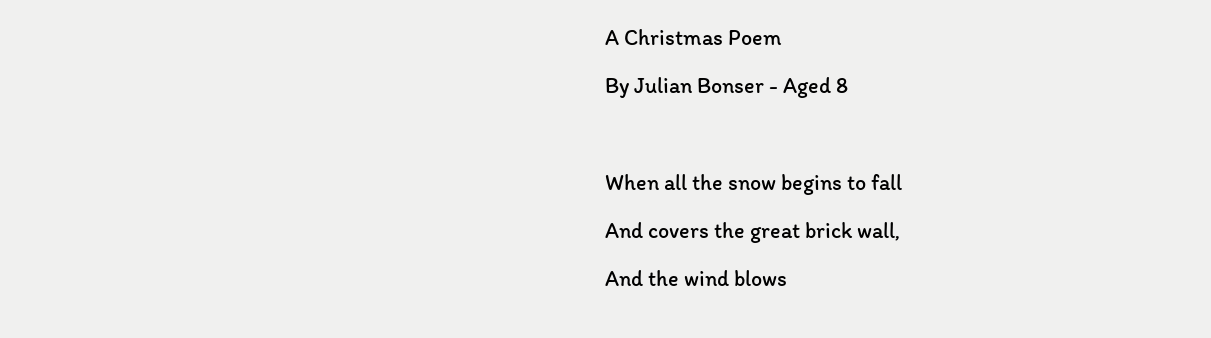A Christmas Poem

By Julian Bonser - Aged 8



When all the snow begins to fall

And covers the great brick wall,

And the wind blows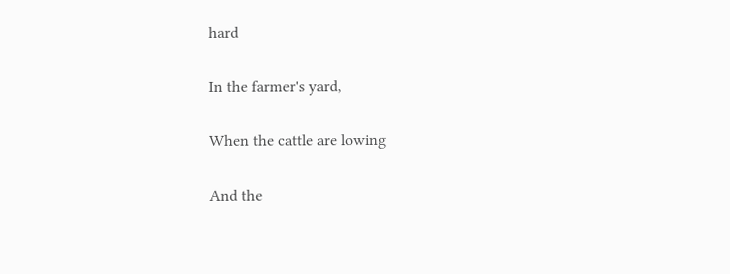hard

In the farmer's yard,

When the cattle are lowing

And the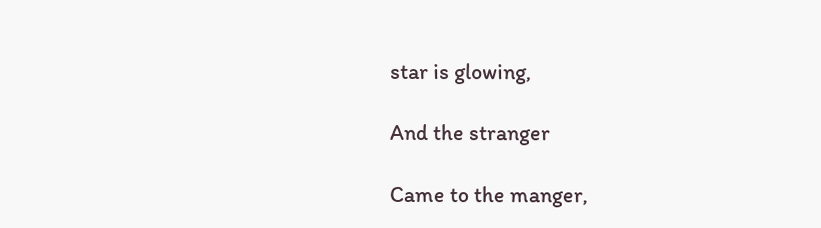star is glowing,

And the stranger

Came to the manger,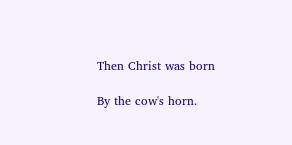Then Christ was born

By the cow's horn.